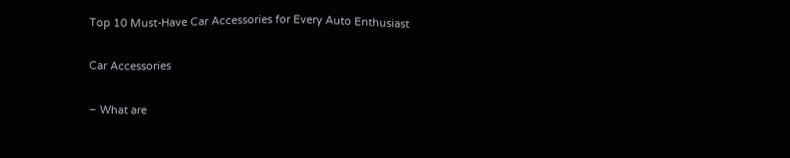Top 10 Must-Have Car Accessories for Every Auto Enthusiast

Car Accessories

– What are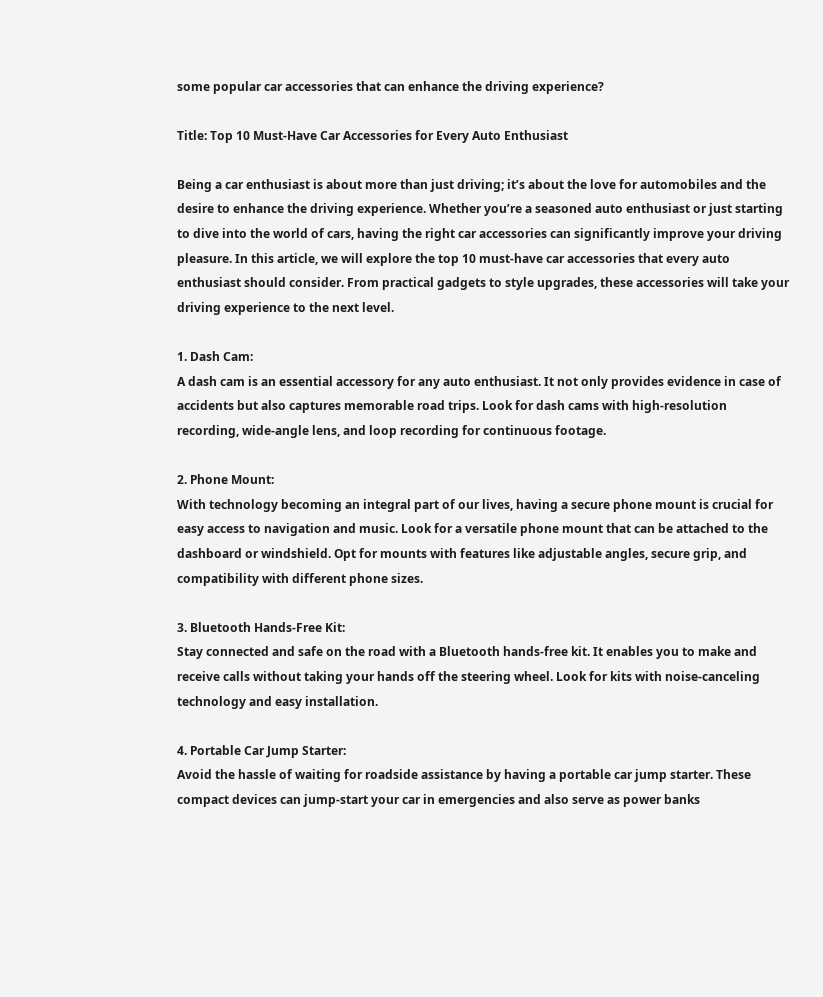some popular car accessories that can enhance the driving experience?

Title: Top 10 Must-Have Car Accessories for Every Auto Enthusiast

Being a car enthusiast is about more than just driving; it’s about the love for automobiles and the desire to enhance the driving experience. Whether you’re a seasoned auto enthusiast or just starting to dive into the world of cars, having the right car accessories can significantly improve your driving pleasure. In this article, we will explore the top 10 must-have car accessories that every auto enthusiast should consider. From practical gadgets to style upgrades, these accessories will take your driving experience to the next level.

1. Dash Cam:
A dash cam is an essential accessory for any auto enthusiast. It not only provides evidence in case of accidents but also captures memorable road trips. Look for dash cams with high-resolution recording, wide-angle lens, and loop recording for continuous footage.

2. Phone Mount:
With technology becoming an integral part of our lives, having a secure phone mount is crucial for easy access to navigation and music. Look for a versatile phone mount that can be attached to the dashboard or windshield. Opt for mounts with features like adjustable angles, secure grip, and compatibility with different phone sizes.

3. Bluetooth Hands-Free Kit:
Stay connected and safe on the road with a Bluetooth hands-free kit. It enables you to make and receive calls without taking your hands off the steering wheel. Look for kits with noise-canceling technology and easy installation.

4. Portable Car Jump Starter:
Avoid the hassle of waiting for roadside assistance by having a portable car jump starter. These compact devices can jump-start your car in emergencies and also serve as power banks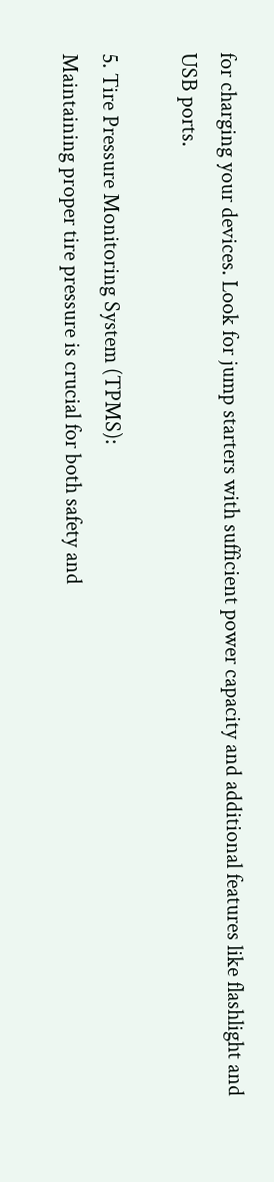for charging your devices. Look for jump starters with sufficient power capacity and additional features like flashlight and USB ports.

5. Tire Pressure Monitoring System (TPMS):
Maintaining proper tire pressure is crucial for both safety and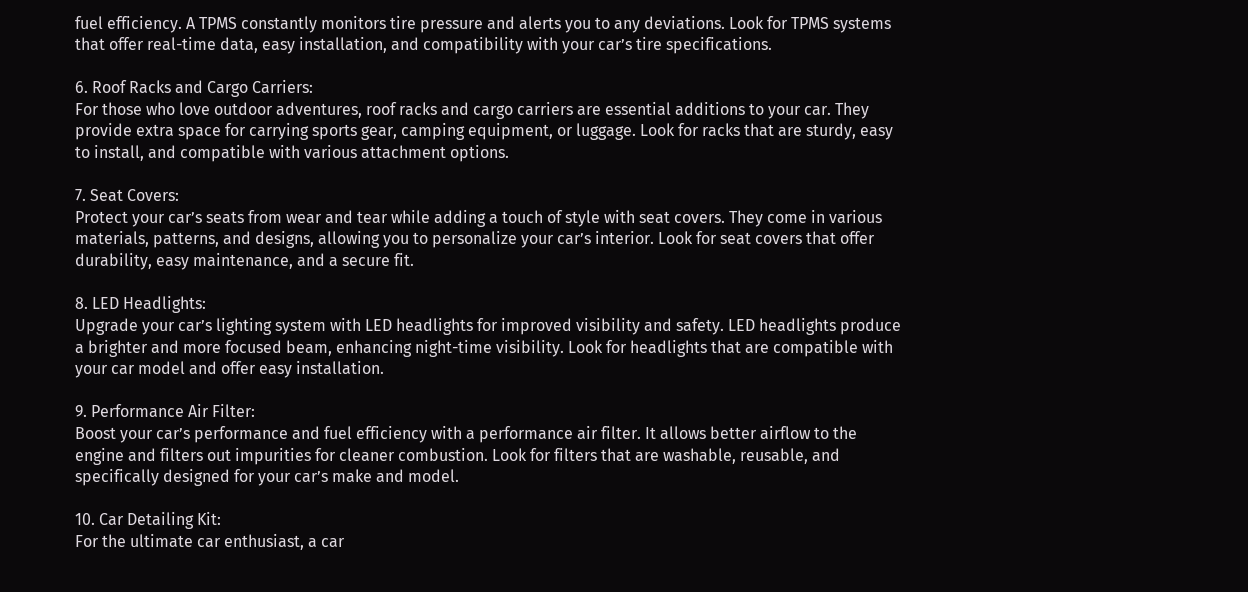fuel efficiency. A TPMS constantly monitors tire pressure and alerts you to any deviations. Look for TPMS systems that offer real-time data, easy installation, and compatibility with your car’s tire specifications.

6. Roof Racks and Cargo Carriers:
For those who love outdoor adventures, roof racks and cargo carriers are essential additions to your car. They provide extra space for carrying sports gear, camping equipment, or luggage. Look for racks that are sturdy, easy to install, and compatible with various attachment options.

7. Seat Covers:
Protect your car’s seats from wear and tear while adding a touch of style with seat covers. They come in various materials, patterns, and designs, allowing you to personalize your car’s interior. Look for seat covers that offer durability, easy maintenance, and a secure fit.

8. LED Headlights:
Upgrade your car’s lighting system with LED headlights for improved visibility and safety. LED headlights produce a brighter and more focused beam, enhancing night-time visibility. Look for headlights that are compatible with your car model and offer easy installation.

9. Performance Air Filter:
Boost your car’s performance and fuel efficiency with a performance air filter. It allows better airflow to the engine and filters out impurities for cleaner combustion. Look for filters that are washable, reusable, and specifically designed for your car’s make and model.

10. Car Detailing Kit:
For the ultimate car enthusiast, a car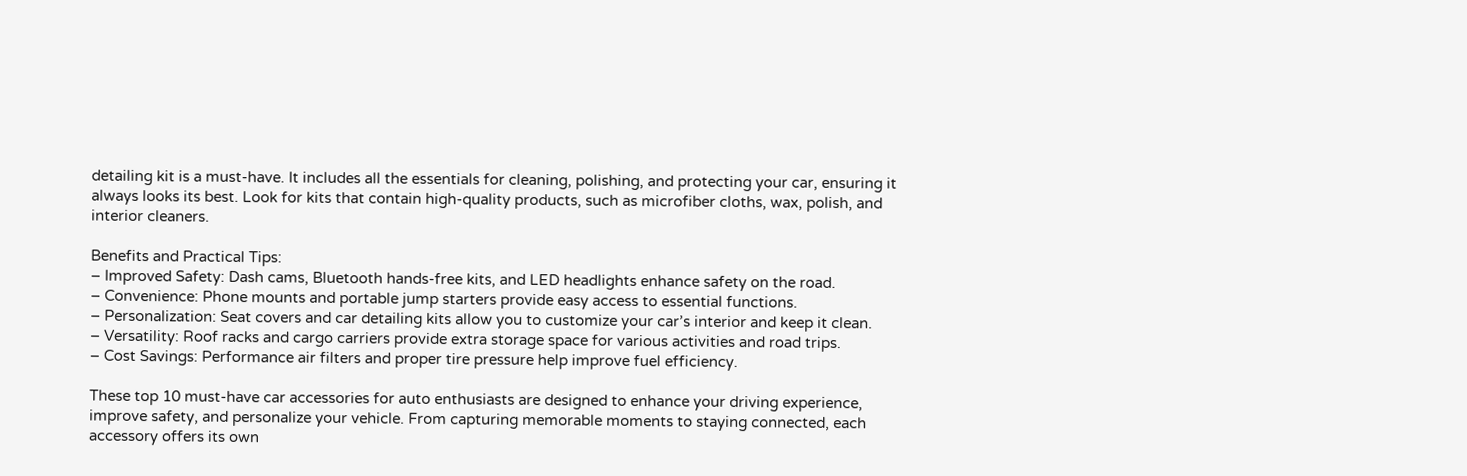detailing kit is a must-have. It includes all the essentials for cleaning, polishing, and protecting your car, ensuring it always looks its best. Look for kits that contain high-quality products, such as microfiber cloths, wax, polish, and interior cleaners.

Benefits and Practical Tips:
– Improved Safety: Dash cams, Bluetooth hands-free kits, and LED headlights enhance safety on the road.
– Convenience: Phone mounts and portable jump starters provide easy access to essential functions.
– Personalization: Seat covers and car detailing kits allow you to customize your car’s interior and keep it clean.
– Versatility: Roof racks and cargo carriers provide extra storage space for various activities and road trips.
– Cost Savings: Performance air filters and proper tire pressure help improve fuel efficiency.

These top 10 must-have car accessories for auto enthusiasts are designed to enhance your driving experience, improve safety, and personalize your vehicle. From capturing memorable moments to staying connected, each accessory offers its own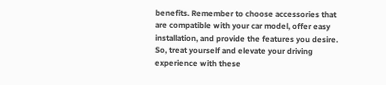benefits. Remember to choose accessories that are compatible with your car model, offer easy installation, and provide the features you desire. So, treat yourself and elevate your driving experience with these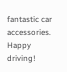fantastic car accessories. Happy driving!